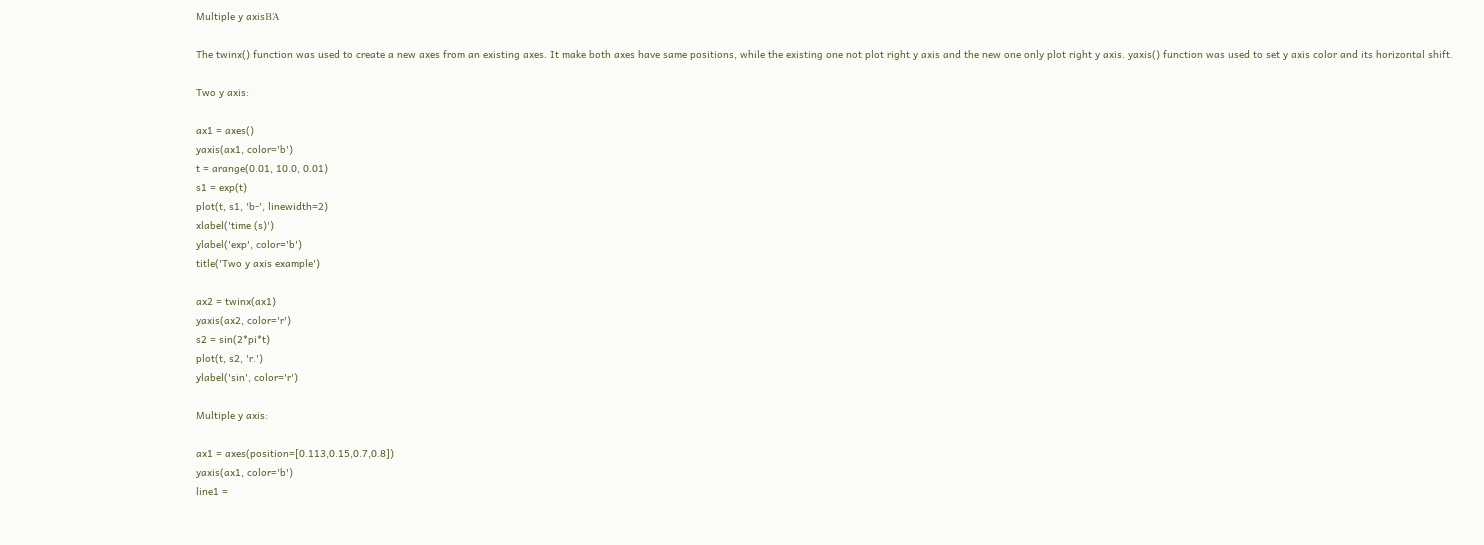Multiple y axisΒΆ

The twinx() function was used to create a new axes from an existing axes. It make both axes have same positions, while the existing one not plot right y axis and the new one only plot right y axis. yaxis() function was used to set y axis color and its horizontal shift.

Two y axis:

ax1 = axes()
yaxis(ax1, color='b')
t = arange(0.01, 10.0, 0.01)
s1 = exp(t)
plot(t, s1, 'b-', linewidth=2)
xlabel('time (s)')
ylabel('exp', color='b')
title('Two y axis example')

ax2 = twinx(ax1)
yaxis(ax2, color='r')
s2 = sin(2*pi*t)
plot(t, s2, 'r.')
ylabel('sin', color='r')

Multiple y axis:

ax1 = axes(position=[0.113,0.15,0.7,0.8])
yaxis(ax1, color='b')
line1 =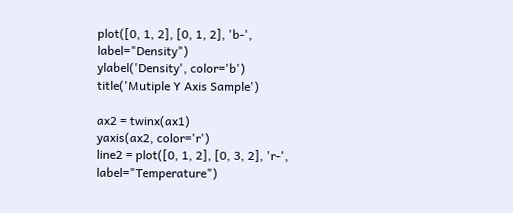plot([0, 1, 2], [0, 1, 2], 'b-', label="Density")
ylabel('Density', color='b')
title('Mutiple Y Axis Sample')

ax2 = twinx(ax1)
yaxis(ax2, color='r')
line2 = plot([0, 1, 2], [0, 3, 2], 'r-', label="Temperature")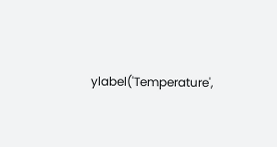ylabel('Temperature',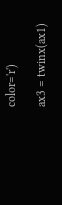color='r')

ax3 = twinx(ax1)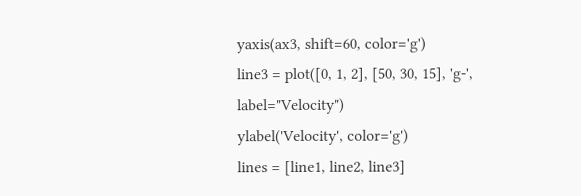yaxis(ax3, shift=60, color='g')
line3 = plot([0, 1, 2], [50, 30, 15], 'g-', label="Velocity")
ylabel('Velocity', color='g')
lines = [line1, line2, line3]